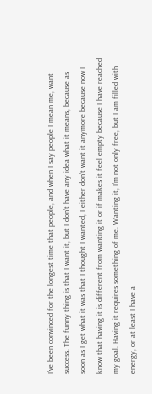I’ve been convinced for the longest time that people, and when I say people I mean me, want success. The funny thing is that I want it, but I don’t have any idea what it means, because as soon as I get what it was that I thought I wanted, I either don’t want it anymore because now I know that having it is different from wanting it or if makes it feel empty because I have reached my goal. Having it requires something of me. Wanting it, I’m not only free, but I am filled with energy, or at least I have a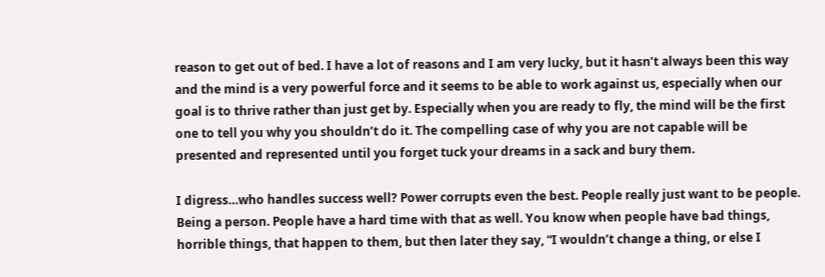reason to get out of bed. I have a lot of reasons and I am very lucky, but it hasn’t always been this way and the mind is a very powerful force and it seems to be able to work against us, especially when our goal is to thrive rather than just get by. Especially when you are ready to fly, the mind will be the first one to tell you why you shouldn’t do it. The compelling case of why you are not capable will be presented and represented until you forget tuck your dreams in a sack and bury them.

I digress…who handles success well? Power corrupts even the best. People really just want to be people. Being a person. People have a hard time with that as well. You know when people have bad things, horrible things, that happen to them, but then later they say, “I wouldn’t change a thing, or else I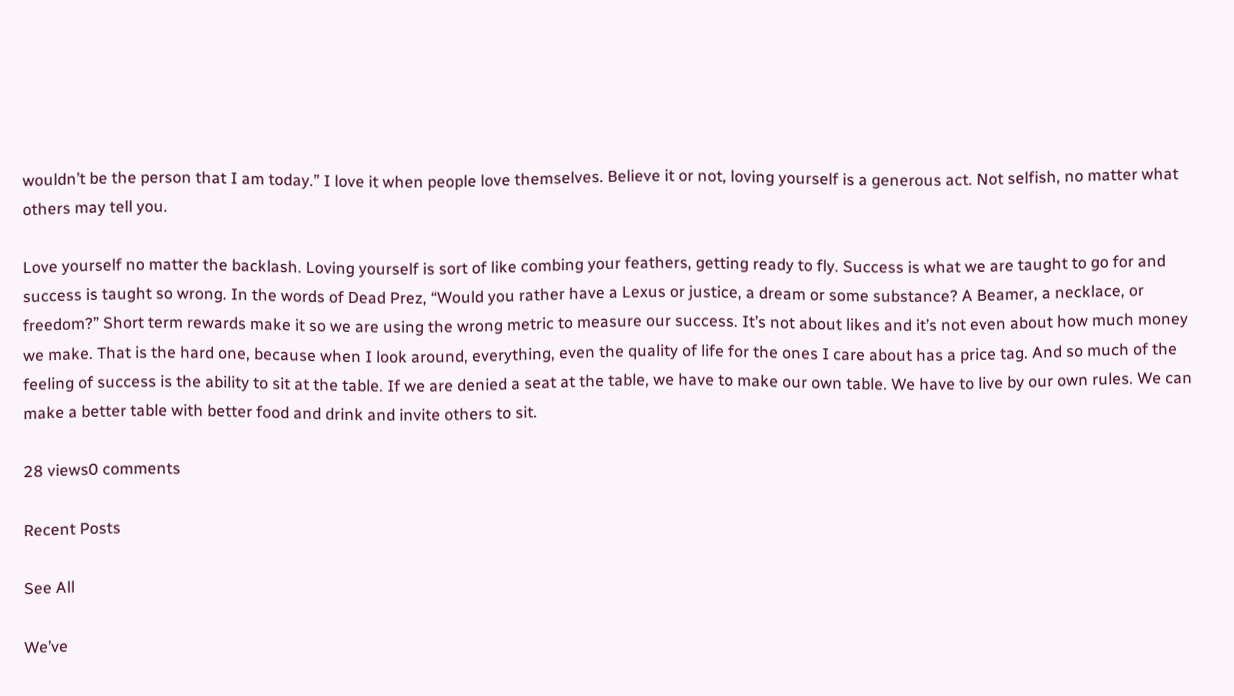wouldn’t be the person that I am today.” I love it when people love themselves. Believe it or not, loving yourself is a generous act. Not selfish, no matter what others may tell you.

Love yourself no matter the backlash. Loving yourself is sort of like combing your feathers, getting ready to fly. Success is what we are taught to go for and success is taught so wrong. In the words of Dead Prez, “Would you rather have a Lexus or justice, a dream or some substance? A Beamer, a necklace, or freedom?” Short term rewards make it so we are using the wrong metric to measure our success. It’s not about likes and it’s not even about how much money we make. That is the hard one, because when I look around, everything, even the quality of life for the ones I care about has a price tag. And so much of the feeling of success is the ability to sit at the table. If we are denied a seat at the table, we have to make our own table. We have to live by our own rules. We can make a better table with better food and drink and invite others to sit.

28 views0 comments

Recent Posts

See All

We’ve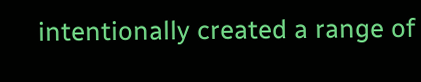intentionally created a range of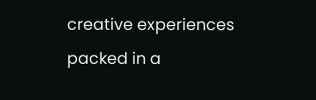creative experiences packed in a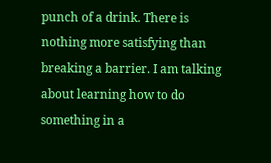punch of a drink. There is nothing more satisfying than breaking a barrier. I am talking about learning how to do something in a